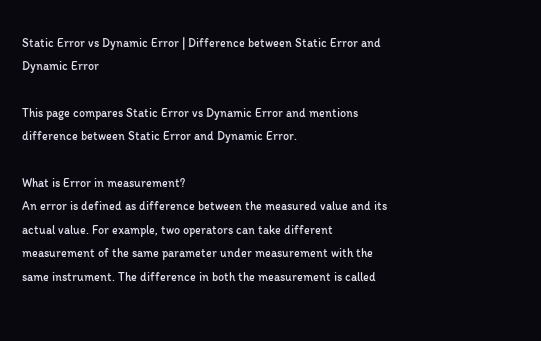Static Error vs Dynamic Error | Difference between Static Error and Dynamic Error

This page compares Static Error vs Dynamic Error and mentions difference between Static Error and Dynamic Error.

What is Error in measurement?
An error is defined as difference between the measured value and its actual value. For example, two operators can take different measurement of the same parameter under measurement with the same instrument. The difference in both the measurement is called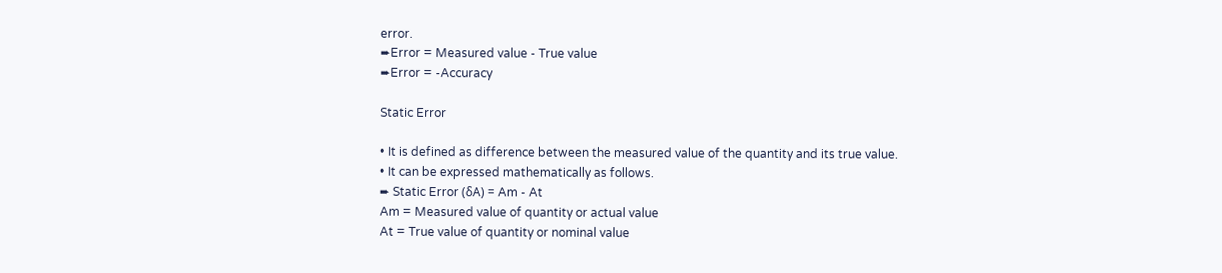error.
➨Error = Measured value - True value
➨Error = -Accuracy

Static Error

• It is defined as difference between the measured value of the quantity and its true value.
• It can be expressed mathematically as follows.
➨ Static Error (δA) = Am - At
Am = Measured value of quantity or actual value
At = True value of quantity or nominal value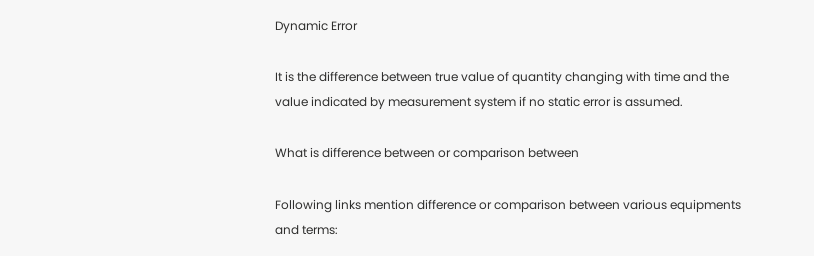Dynamic Error

It is the difference between true value of quantity changing with time and the value indicated by measurement system if no static error is assumed.

What is difference between or comparison between

Following links mention difference or comparison between various equipments and terms: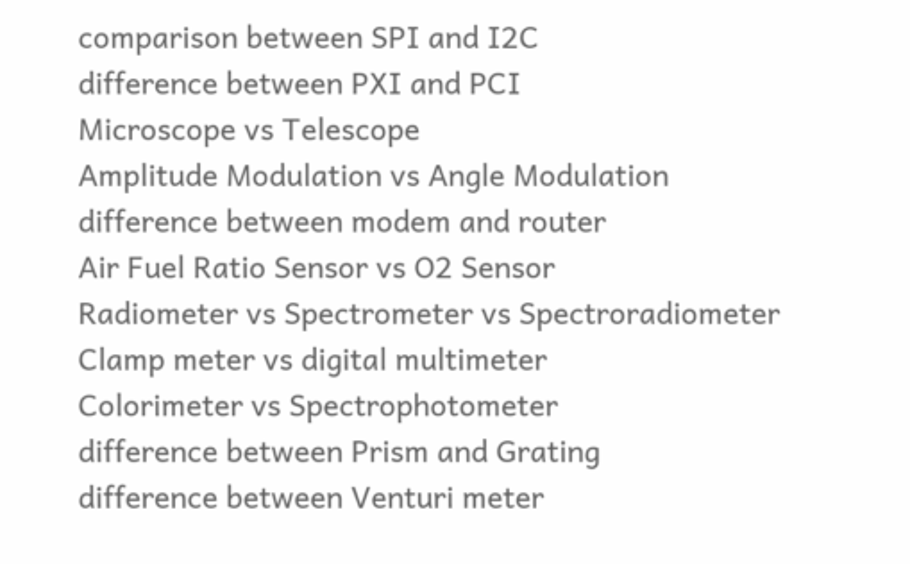comparison between SPI and I2C
difference between PXI and PCI
Microscope vs Telescope
Amplitude Modulation vs Angle Modulation
difference between modem and router
Air Fuel Ratio Sensor vs O2 Sensor
Radiometer vs Spectrometer vs Spectroradiometer
Clamp meter vs digital multimeter
Colorimeter vs Spectrophotometer
difference between Prism and Grating
difference between Venturi meter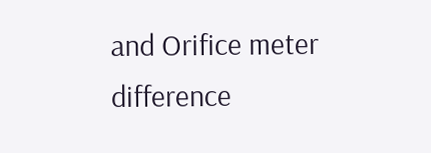and Orifice meter
difference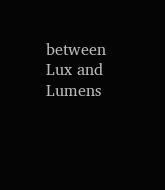between Lux and Lumens